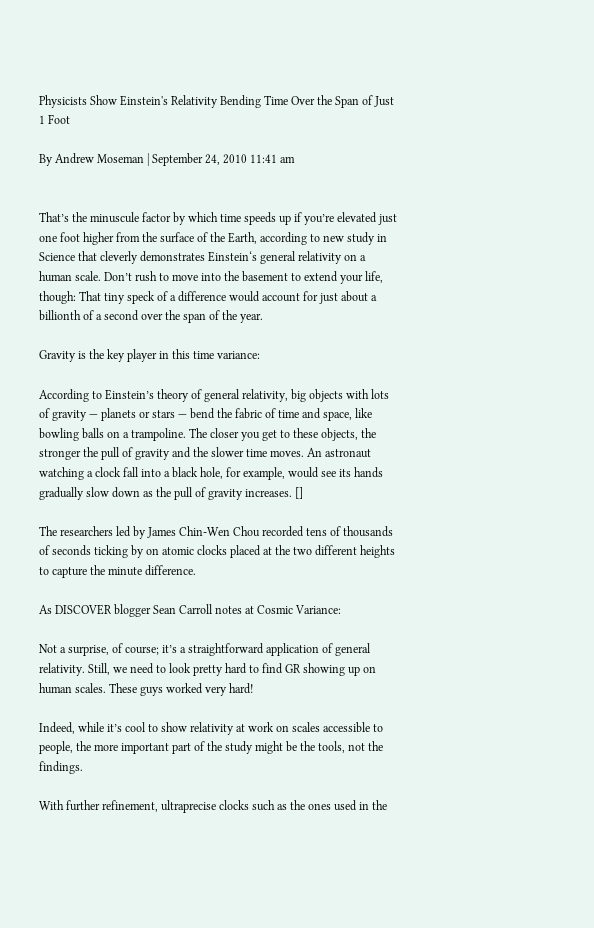Physicists Show Einstein's Relativity Bending Time Over the Span of Just 1 Foot

By Andrew Moseman | September 24, 2010 11:41 am


That’s the minuscule factor by which time speeds up if you’re elevated just one foot higher from the surface of the Earth, according to new study in Science that cleverly demonstrates Einstein‘s general relativity on a human scale. Don’t rush to move into the basement to extend your life, though: That tiny speck of a difference would account for just about a billionth of a second over the span of the year.

Gravity is the key player in this time variance:

According to Einstein’s theory of general relativity, big objects with lots of gravity — planets or stars — bend the fabric of time and space, like bowling balls on a trampoline. The closer you get to these objects, the stronger the pull of gravity and the slower time moves. An astronaut watching a clock fall into a black hole, for example, would see its hands gradually slow down as the pull of gravity increases. []

The researchers led by James Chin-Wen Chou recorded tens of thousands of seconds ticking by on atomic clocks placed at the two different heights to capture the minute difference.

As DISCOVER blogger Sean Carroll notes at Cosmic Variance:

Not a surprise, of course; it’s a straightforward application of general relativity. Still, we need to look pretty hard to find GR showing up on human scales. These guys worked very hard!

Indeed, while it’s cool to show relativity at work on scales accessible to people, the more important part of the study might be the tools, not the findings.

With further refinement, ultraprecise clocks such as the ones used in the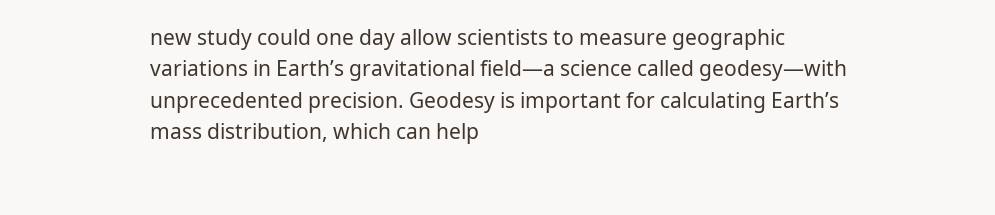new study could one day allow scientists to measure geographic variations in Earth’s gravitational field—a science called geodesy—with unprecedented precision. Geodesy is important for calculating Earth’s mass distribution, which can help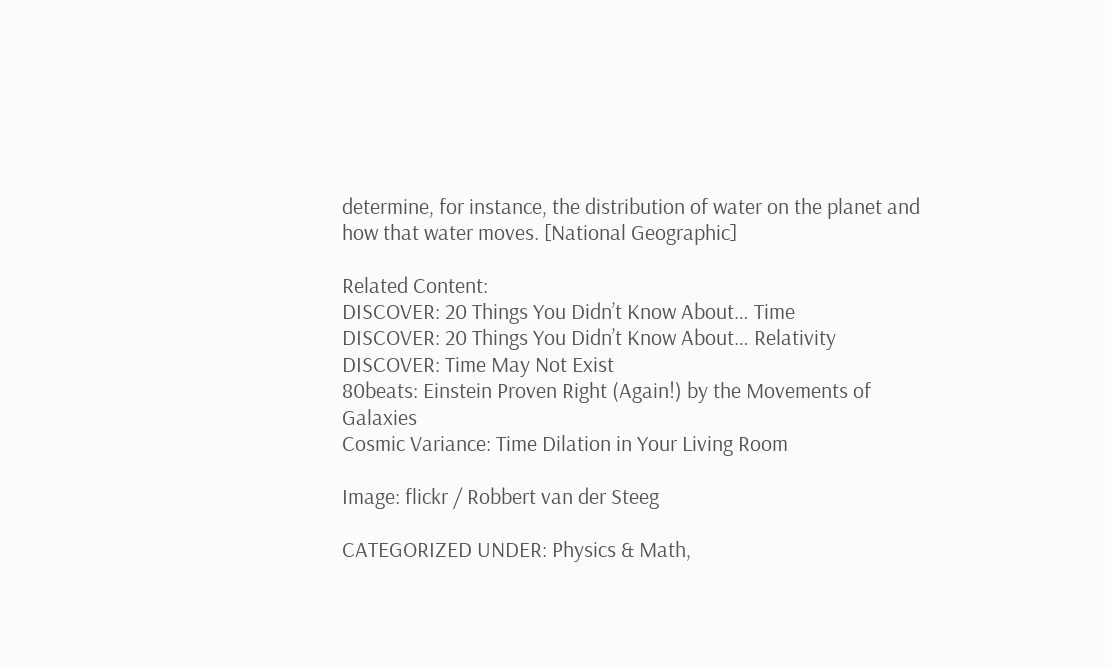determine, for instance, the distribution of water on the planet and how that water moves. [National Geographic]

Related Content:
DISCOVER: 20 Things You Didn’t Know About… Time
DISCOVER: 20 Things You Didn’t Know About… Relativity
DISCOVER: Time May Not Exist
80beats: Einstein Proven Right (Again!) by the Movements of Galaxies
Cosmic Variance: Time Dilation in Your Living Room

Image: flickr / Robbert van der Steeg

CATEGORIZED UNDER: Physics & Math,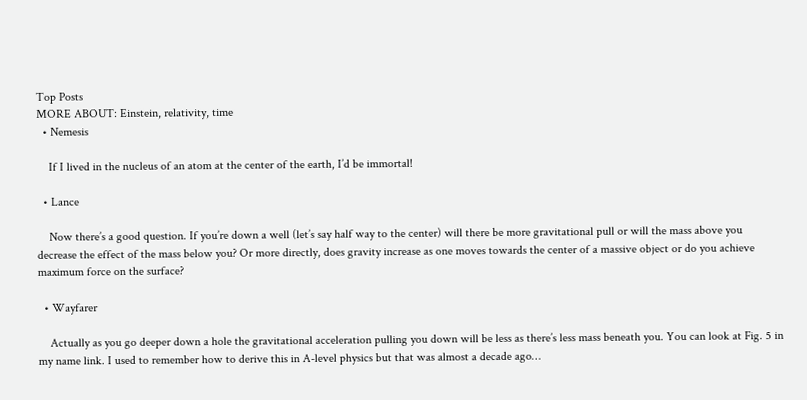Top Posts
MORE ABOUT: Einstein, relativity, time
  • Nemesis

    If I lived in the nucleus of an atom at the center of the earth, I’d be immortal!

  • Lance

    Now there’s a good question. If you’re down a well (let’s say half way to the center) will there be more gravitational pull or will the mass above you decrease the effect of the mass below you? Or more directly, does gravity increase as one moves towards the center of a massive object or do you achieve maximum force on the surface?

  • Wayfarer

    Actually as you go deeper down a hole the gravitational acceleration pulling you down will be less as there’s less mass beneath you. You can look at Fig. 5 in my name link. I used to remember how to derive this in A-level physics but that was almost a decade ago…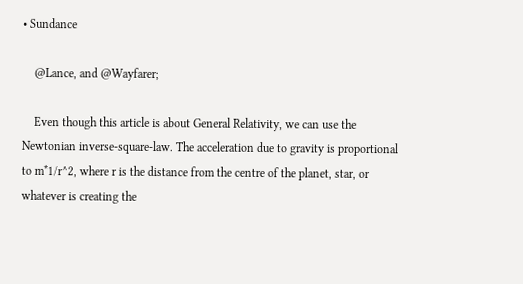• Sundance

    @Lance, and @Wayfarer;

    Even though this article is about General Relativity, we can use the Newtonian inverse-square-law. The acceleration due to gravity is proportional to m*1/r^2, where r is the distance from the centre of the planet, star, or whatever is creating the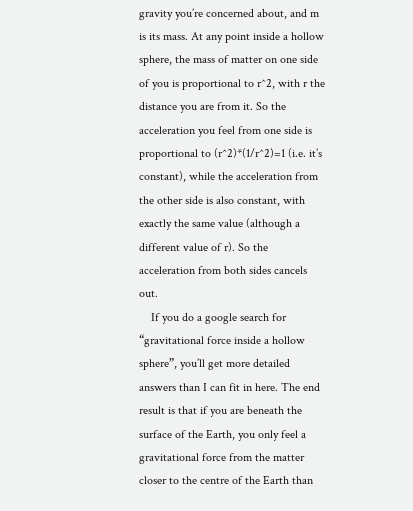gravity you’re concerned about, and m is its mass. At any point inside a hollow sphere, the mass of matter on one side of you is proportional to r^2, with r the distance you are from it. So the acceleration you feel from one side is proportional to (r^2)*(1/r^2)=1 (i.e. it’s constant), while the acceleration from the other side is also constant, with exactly the same value (although a different value of r). So the acceleration from both sides cancels out.
    If you do a google search for “gravitational force inside a hollow sphere”, you’ll get more detailed answers than I can fit in here. The end result is that if you are beneath the surface of the Earth, you only feel a gravitational force from the matter closer to the centre of the Earth than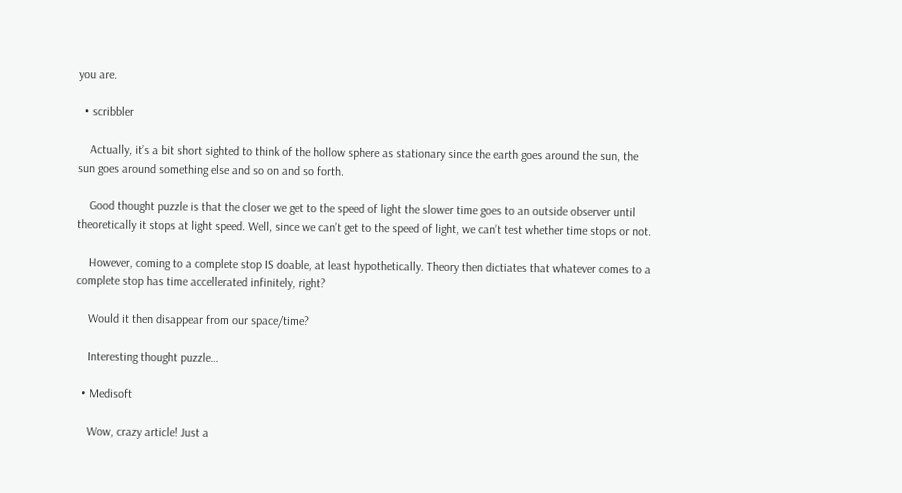you are.

  • scribbler

    Actually, it’s a bit short sighted to think of the hollow sphere as stationary since the earth goes around the sun, the sun goes around something else and so on and so forth.

    Good thought puzzle is that the closer we get to the speed of light the slower time goes to an outside observer until theoretically it stops at light speed. Well, since we can’t get to the speed of light, we can’t test whether time stops or not.

    However, coming to a complete stop IS doable, at least hypothetically. Theory then dictiates that whatever comes to a complete stop has time accellerated infinitely, right?

    Would it then disappear from our space/time?

    Interesting thought puzzle…

  • Medisoft

    Wow, crazy article! Just a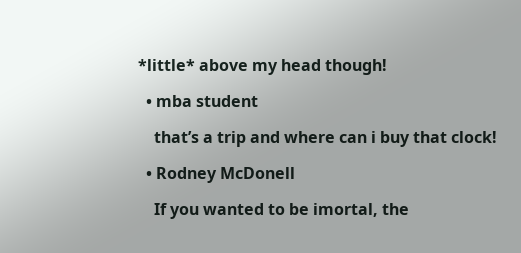*little* above my head though!

  • mba student

    that’s a trip and where can i buy that clock!

  • Rodney McDonell

    If you wanted to be imortal, the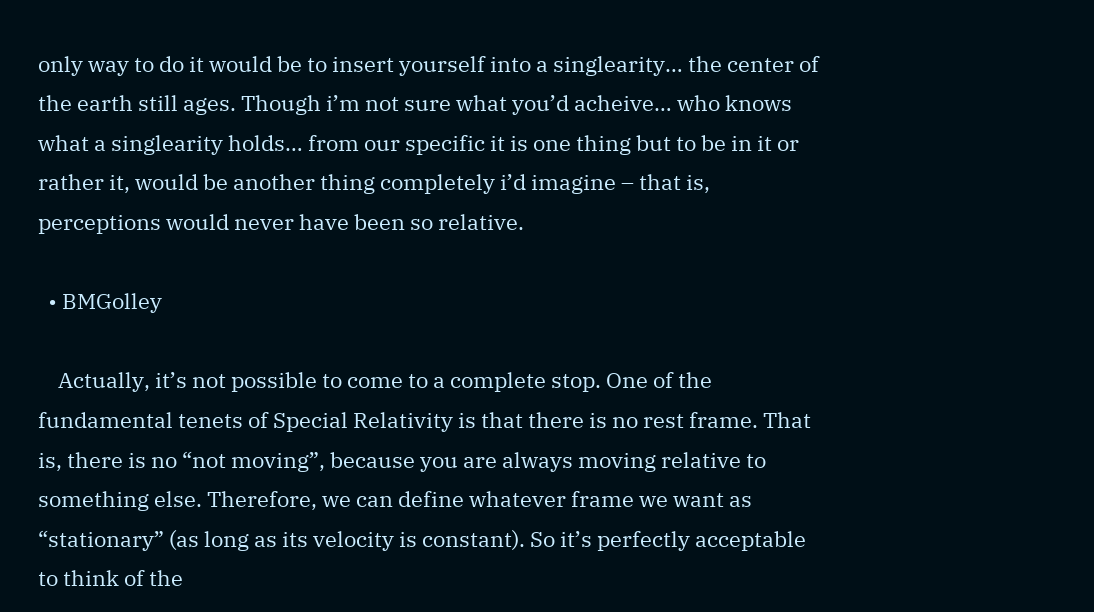only way to do it would be to insert yourself into a singlearity… the center of the earth still ages. Though i’m not sure what you’d acheive… who knows what a singlearity holds… from our specific it is one thing but to be in it or rather it, would be another thing completely i’d imagine – that is, perceptions would never have been so relative.

  • BMGolley

    Actually, it’s not possible to come to a complete stop. One of the fundamental tenets of Special Relativity is that there is no rest frame. That is, there is no “not moving”, because you are always moving relative to something else. Therefore, we can define whatever frame we want as “stationary” (as long as its velocity is constant). So it’s perfectly acceptable to think of the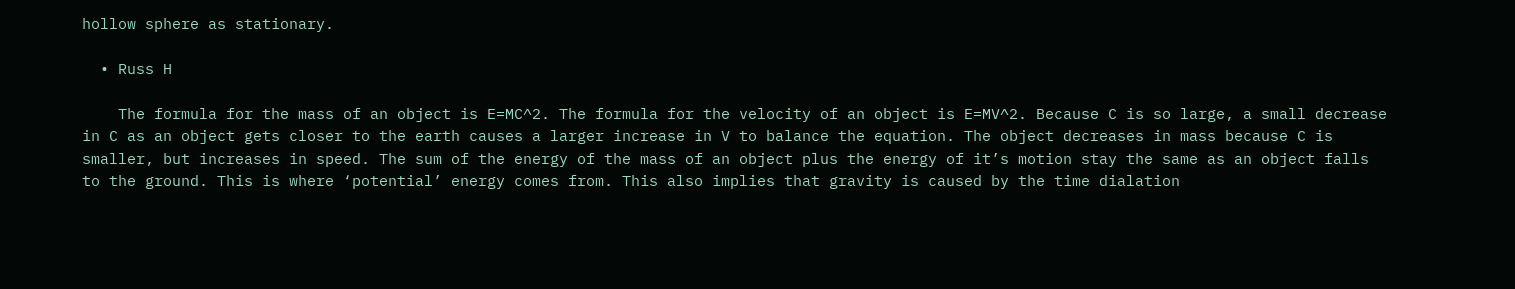hollow sphere as stationary.

  • Russ H

    The formula for the mass of an object is E=MC^2. The formula for the velocity of an object is E=MV^2. Because C is so large, a small decrease in C as an object gets closer to the earth causes a larger increase in V to balance the equation. The object decreases in mass because C is smaller, but increases in speed. The sum of the energy of the mass of an object plus the energy of it’s motion stay the same as an object falls to the ground. This is where ‘potential’ energy comes from. This also implies that gravity is caused by the time dialation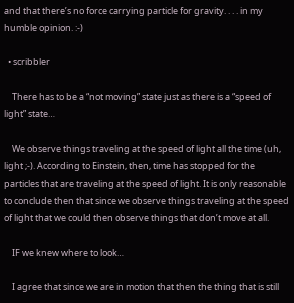and that there’s no force carrying particle for gravity. . . . in my humble opinion. :-)

  • scribbler

    There has to be a “not moving” state just as there is a “speed of light” state…

    We observe things traveling at the speed of light all the time (uh, light ;-). According to Einstein, then, time has stopped for the particles that are traveling at the speed of light. It is only reasonable to conclude then that since we observe things traveling at the speed of light that we could then observe things that don’t move at all.

    IF we knew where to look…

    I agree that since we are in motion that then the thing that is still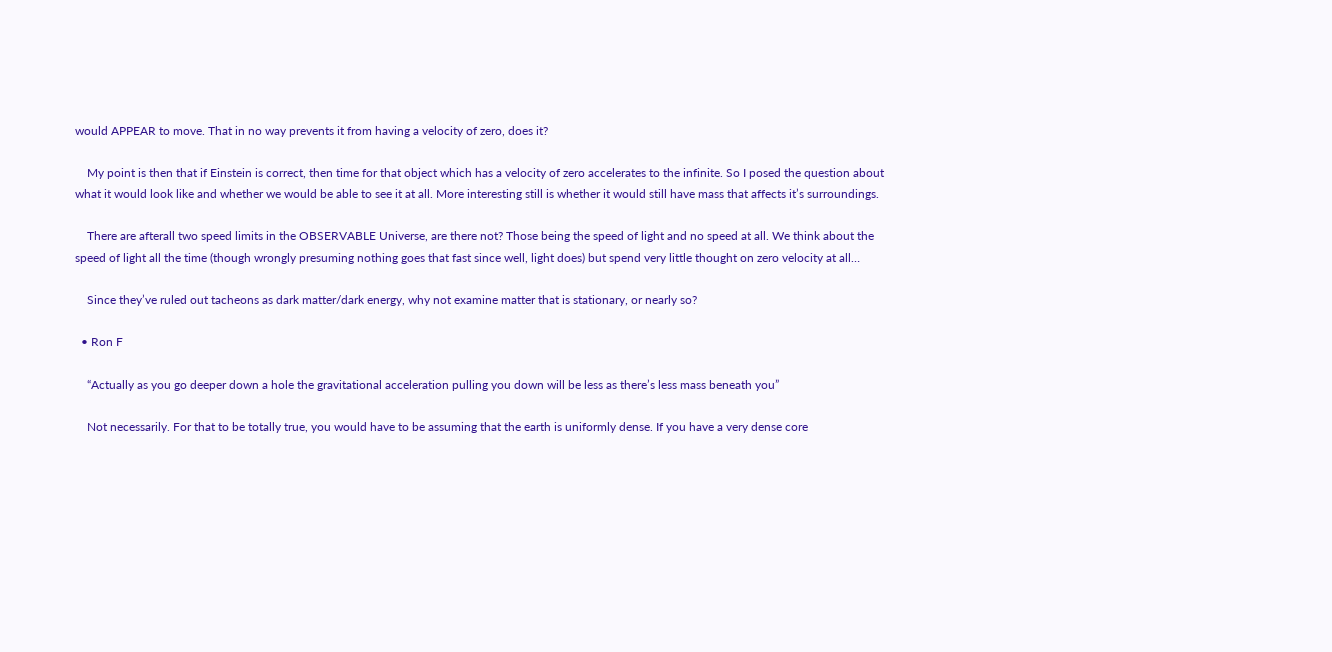would APPEAR to move. That in no way prevents it from having a velocity of zero, does it?

    My point is then that if Einstein is correct, then time for that object which has a velocity of zero accelerates to the infinite. So I posed the question about what it would look like and whether we would be able to see it at all. More interesting still is whether it would still have mass that affects it’s surroundings.

    There are afterall two speed limits in the OBSERVABLE Universe, are there not? Those being the speed of light and no speed at all. We think about the speed of light all the time (though wrongly presuming nothing goes that fast since well, light does) but spend very little thought on zero velocity at all…

    Since they’ve ruled out tacheons as dark matter/dark energy, why not examine matter that is stationary, or nearly so?

  • Ron F

    “Actually as you go deeper down a hole the gravitational acceleration pulling you down will be less as there’s less mass beneath you”

    Not necessarily. For that to be totally true, you would have to be assuming that the earth is uniformly dense. If you have a very dense core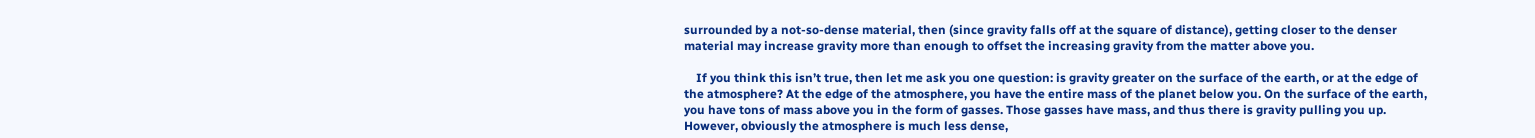surrounded by a not-so-dense material, then (since gravity falls off at the square of distance), getting closer to the denser material may increase gravity more than enough to offset the increasing gravity from the matter above you.

    If you think this isn’t true, then let me ask you one question: is gravity greater on the surface of the earth, or at the edge of the atmosphere? At the edge of the atmosphere, you have the entire mass of the planet below you. On the surface of the earth, you have tons of mass above you in the form of gasses. Those gasses have mass, and thus there is gravity pulling you up. However, obviously the atmosphere is much less dense,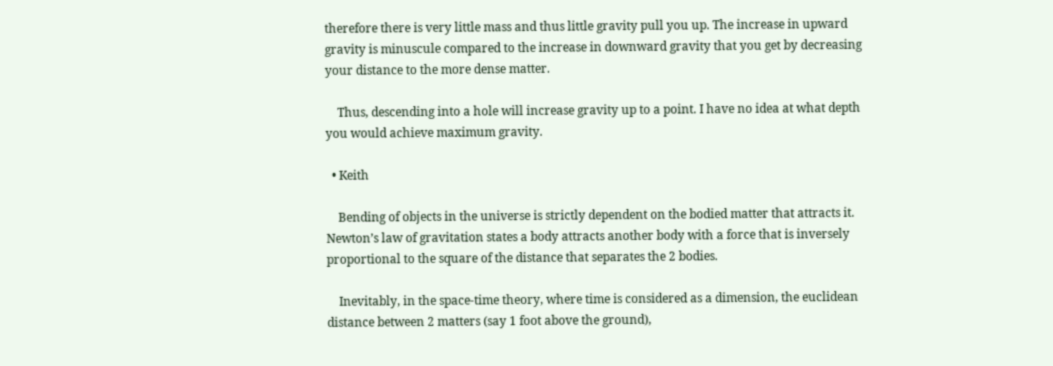therefore there is very little mass and thus little gravity pull you up. The increase in upward gravity is minuscule compared to the increase in downward gravity that you get by decreasing your distance to the more dense matter.

    Thus, descending into a hole will increase gravity up to a point. I have no idea at what depth you would achieve maximum gravity.

  • Keith

    Bending of objects in the universe is strictly dependent on the bodied matter that attracts it. Newton’s law of gravitation states a body attracts another body with a force that is inversely proportional to the square of the distance that separates the 2 bodies.

    Inevitably, in the space-time theory, where time is considered as a dimension, the euclidean distance between 2 matters (say 1 foot above the ground),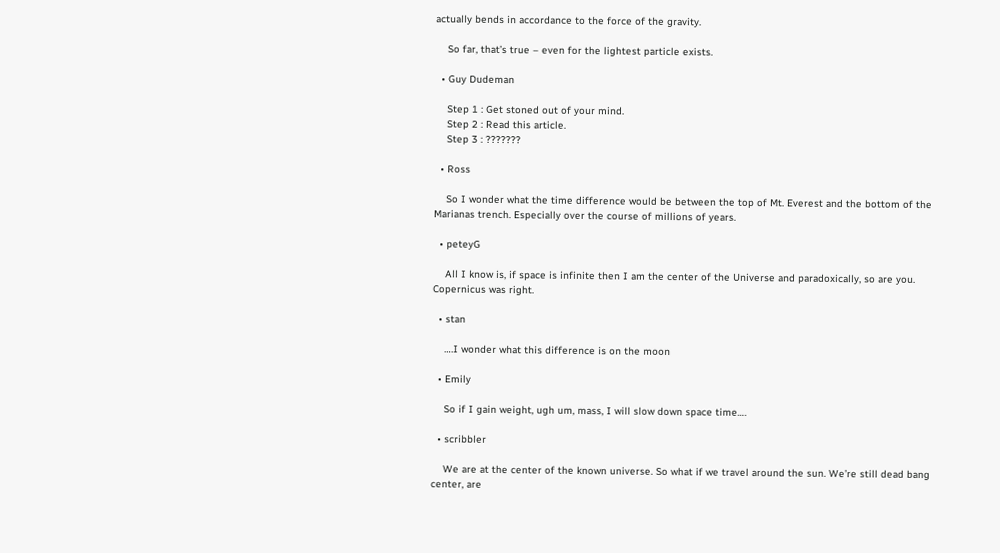actually bends in accordance to the force of the gravity.

    So far, that’s true – even for the lightest particle exists.

  • Guy Dudeman

    Step 1 : Get stoned out of your mind.
    Step 2 : Read this article.
    Step 3 : ???????

  • Ross

    So I wonder what the time difference would be between the top of Mt. Everest and the bottom of the Marianas trench. Especially over the course of millions of years.

  • peteyG

    All I know is, if space is infinite then I am the center of the Universe and paradoxically, so are you. Copernicus was right.

  • stan

    ….I wonder what this difference is on the moon

  • Emily

    So if I gain weight, ugh um, mass, I will slow down space time….

  • scribbler

    We are at the center of the known universe. So what if we travel around the sun. We’re still dead bang center, are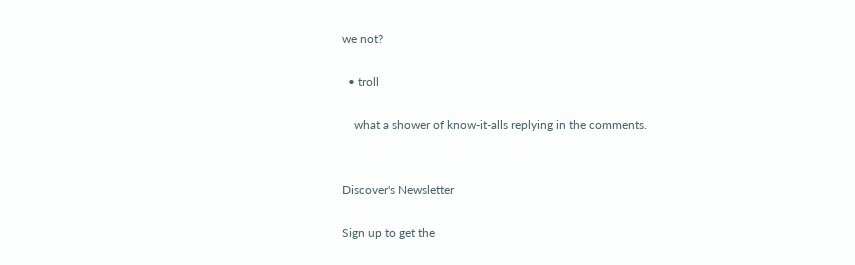we not?

  • troll

    what a shower of know-it-alls replying in the comments.


Discover's Newsletter

Sign up to get the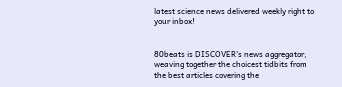latest science news delivered weekly right to your inbox!


80beats is DISCOVER's news aggregator, weaving together the choicest tidbits from the best articles covering the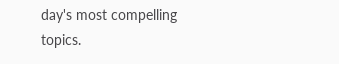day's most compelling topics.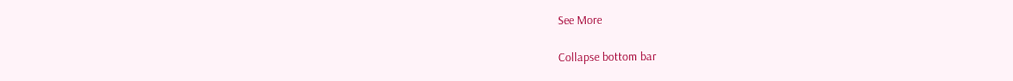See More

Collapse bottom bar